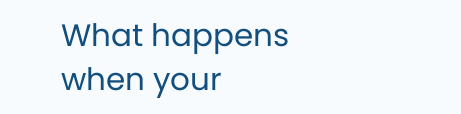What happens when your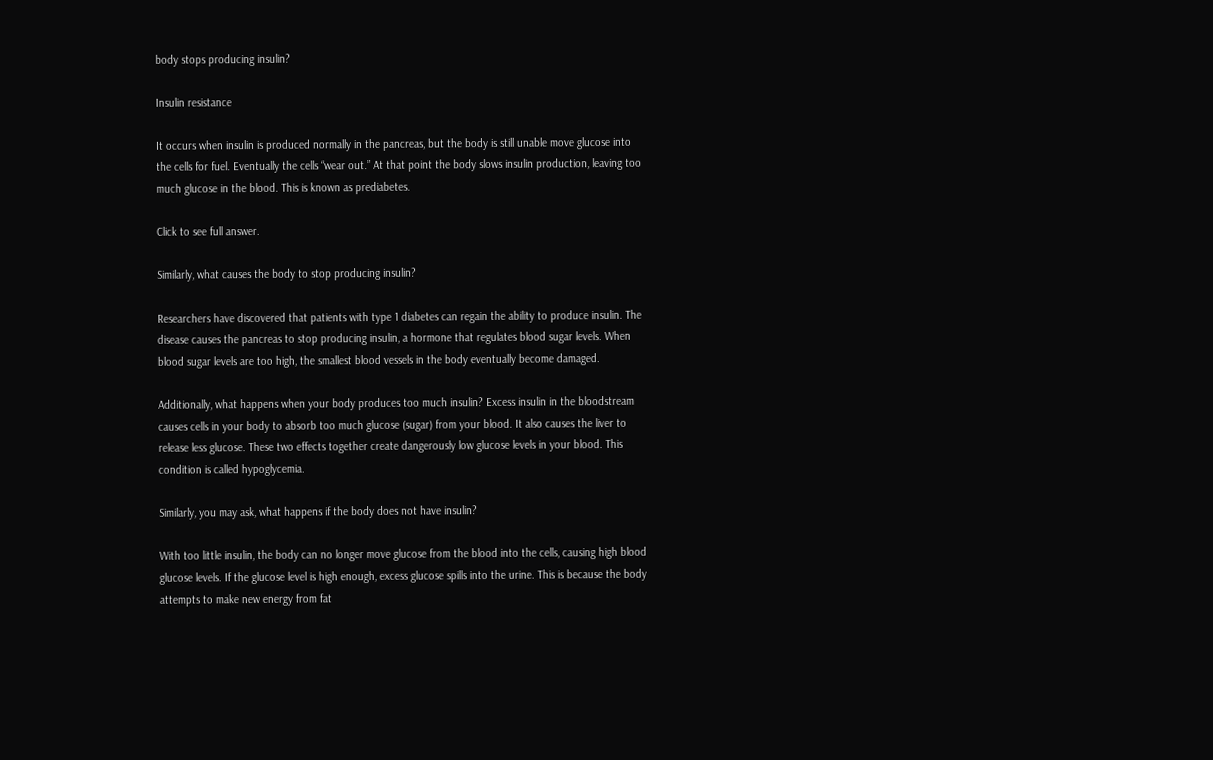body stops producing insulin?

Insulin resistance

It occurs when insulin is produced normally in the pancreas, but the body is still unable move glucose into the cells for fuel. Eventually the cells “wear out.” At that point the body slows insulin production, leaving too much glucose in the blood. This is known as prediabetes.

Click to see full answer.

Similarly, what causes the body to stop producing insulin?

Researchers have discovered that patients with type 1 diabetes can regain the ability to produce insulin. The disease causes the pancreas to stop producing insulin, a hormone that regulates blood sugar levels. When blood sugar levels are too high, the smallest blood vessels in the body eventually become damaged.

Additionally, what happens when your body produces too much insulin? Excess insulin in the bloodstream causes cells in your body to absorb too much glucose (sugar) from your blood. It also causes the liver to release less glucose. These two effects together create dangerously low glucose levels in your blood. This condition is called hypoglycemia.

Similarly, you may ask, what happens if the body does not have insulin?

With too little insulin, the body can no longer move glucose from the blood into the cells, causing high blood glucose levels. If the glucose level is high enough, excess glucose spills into the urine. This is because the body attempts to make new energy from fat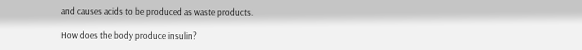and causes acids to be produced as waste products.

How does the body produce insulin?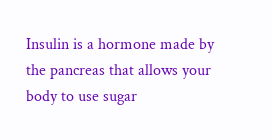Insulin is a hormone made by the pancreas that allows your body to use sugar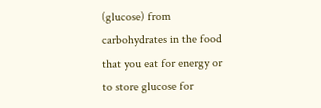(glucose) from carbohydrates in the food that you eat for energy or to store glucose for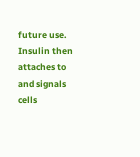future use. Insulin then attaches to and signals cells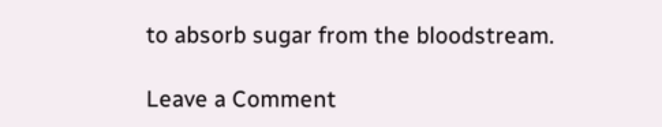to absorb sugar from the bloodstream.

Leave a Comment